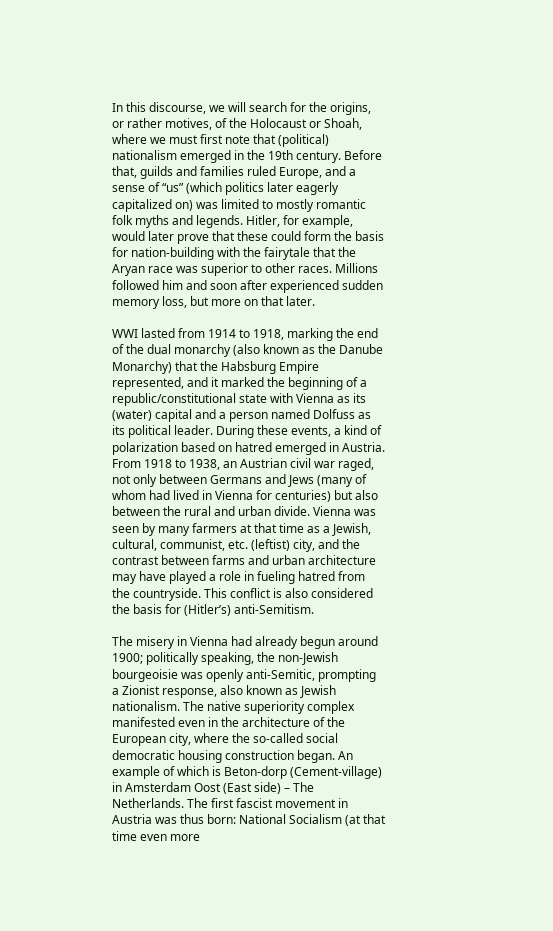In this discourse, we will search for the origins, or rather motives, of the Holocaust or Shoah, where we must first note that (political) nationalism emerged in the 19th century. Before that, guilds and families ruled Europe, and a sense of “us” (which politics later eagerly capitalized on) was limited to mostly romantic folk myths and legends. Hitler, for example, would later prove that these could form the basis for nation-building with the fairytale that the Aryan race was superior to other races. Millions followed him and soon after experienced sudden memory loss, but more on that later.

WWI lasted from 1914 to 1918, marking the end of the dual monarchy (also known as the Danube Monarchy) that the Habsburg Empire represented, and it marked the beginning of a republic/constitutional state with Vienna as its (water) capital and a person named Dolfuss as its political leader. During these events, a kind of polarization based on hatred emerged in Austria. From 1918 to 1938, an Austrian civil war raged, not only between Germans and Jews (many of whom had lived in Vienna for centuries) but also between the rural and urban divide. Vienna was seen by many farmers at that time as a Jewish, cultural, communist, etc. (leftist) city, and the contrast between farms and urban architecture may have played a role in fueling hatred from the countryside. This conflict is also considered the basis for (Hitler’s) anti-Semitism.

The misery in Vienna had already begun around 1900; politically speaking, the non-Jewish bourgeoisie was openly anti-Semitic, prompting a Zionist response, also known as Jewish nationalism. The native superiority complex manifested even in the architecture of the European city, where the so-called social democratic housing construction began. An example of which is Beton-dorp (Cement-village) in Amsterdam Oost (East side) – The Netherlands. The first fascist movement in Austria was thus born: National Socialism (at that time even more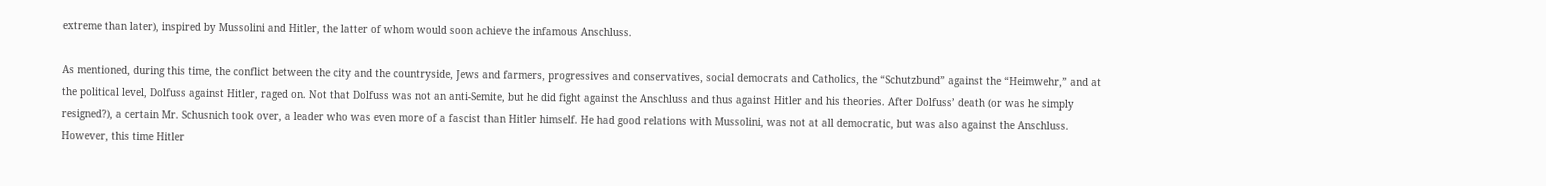extreme than later), inspired by Mussolini and Hitler, the latter of whom would soon achieve the infamous Anschluss.

As mentioned, during this time, the conflict between the city and the countryside, Jews and farmers, progressives and conservatives, social democrats and Catholics, the “Schutzbund” against the “Heimwehr,” and at the political level, Dolfuss against Hitler, raged on. Not that Dolfuss was not an anti-Semite, but he did fight against the Anschluss and thus against Hitler and his theories. After Dolfuss’ death (or was he simply resigned?), a certain Mr. Schusnich took over, a leader who was even more of a fascist than Hitler himself. He had good relations with Mussolini, was not at all democratic, but was also against the Anschluss. However, this time Hitler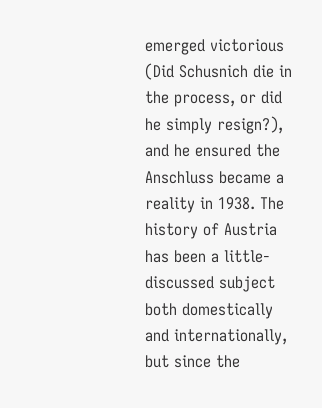emerged victorious (Did Schusnich die in the process, or did he simply resign?), and he ensured the Anschluss became a reality in 1938. The history of Austria has been a little-discussed subject both domestically and internationally, but since the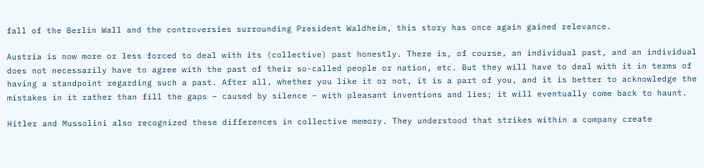fall of the Berlin Wall and the controversies surrounding President Waldheim, this story has once again gained relevance.

Austria is now more or less forced to deal with its (collective) past honestly. There is, of course, an individual past, and an individual does not necessarily have to agree with the past of their so-called people or nation, etc. But they will have to deal with it in terms of having a standpoint regarding such a past. After all, whether you like it or not, it is a part of you, and it is better to acknowledge the mistakes in it rather than fill the gaps – caused by silence – with pleasant inventions and lies; it will eventually come back to haunt.

Hitler and Mussolini also recognized these differences in collective memory. They understood that strikes within a company create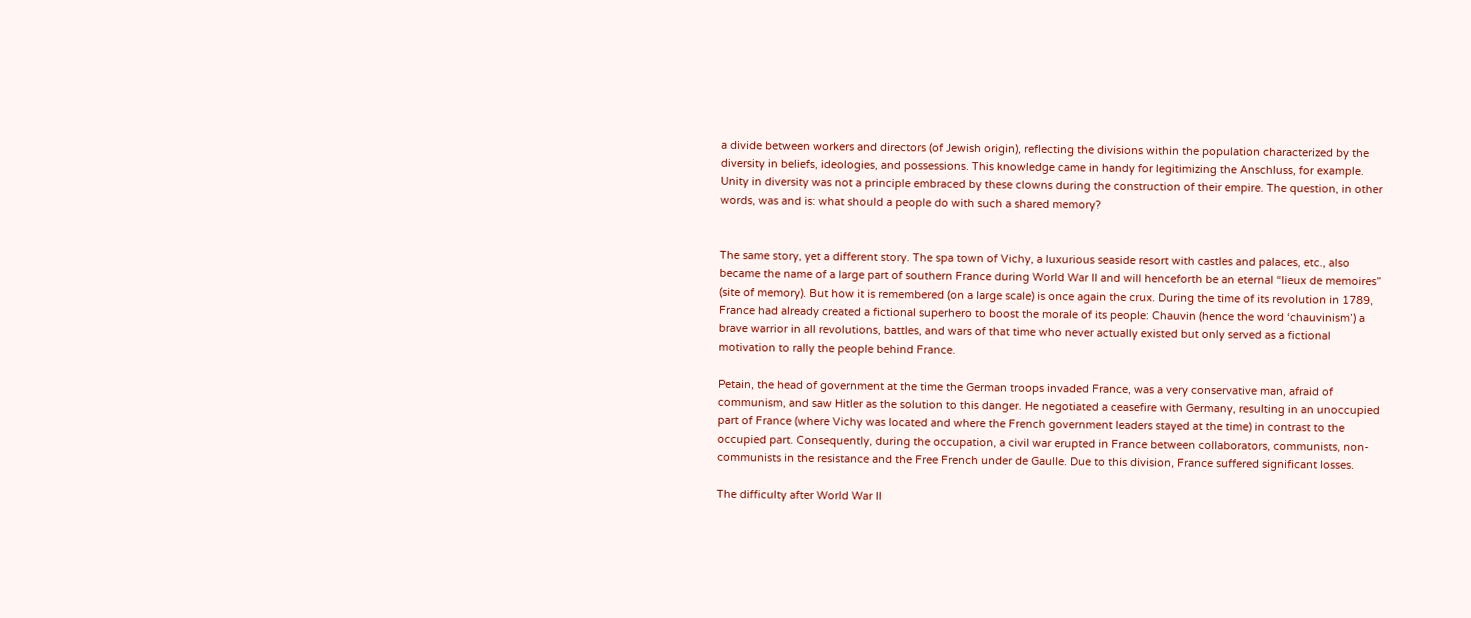a divide between workers and directors (of Jewish origin), reflecting the divisions within the population characterized by the diversity in beliefs, ideologies, and possessions. This knowledge came in handy for legitimizing the Anschluss, for example. Unity in diversity was not a principle embraced by these clowns during the construction of their empire. The question, in other words, was and is: what should a people do with such a shared memory?


The same story, yet a different story. The spa town of Vichy, a luxurious seaside resort with castles and palaces, etc., also became the name of a large part of southern France during World War II and will henceforth be an eternal “lieux de memoires” (site of memory). But how it is remembered (on a large scale) is once again the crux. During the time of its revolution in 1789, France had already created a fictional superhero to boost the morale of its people: Chauvin (hence the word ‘chauvinism’) a brave warrior in all revolutions, battles, and wars of that time who never actually existed but only served as a fictional motivation to rally the people behind France.

Petain, the head of government at the time the German troops invaded France, was a very conservative man, afraid of communism, and saw Hitler as the solution to this danger. He negotiated a ceasefire with Germany, resulting in an unoccupied part of France (where Vichy was located and where the French government leaders stayed at the time) in contrast to the occupied part. Consequently, during the occupation, a civil war erupted in France between collaborators, communists, non-communists in the resistance and the Free French under de Gaulle. Due to this division, France suffered significant losses.

The difficulty after World War II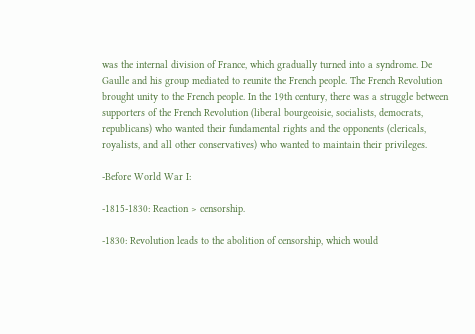was the internal division of France, which gradually turned into a syndrome. De Gaulle and his group mediated to reunite the French people. The French Revolution brought unity to the French people. In the 19th century, there was a struggle between supporters of the French Revolution (liberal bourgeoisie, socialists, democrats, republicans) who wanted their fundamental rights and the opponents (clericals, royalists, and all other conservatives) who wanted to maintain their privileges.

-Before World War I:

-1815-1830: Reaction > censorship.

-1830: Revolution leads to the abolition of censorship, which would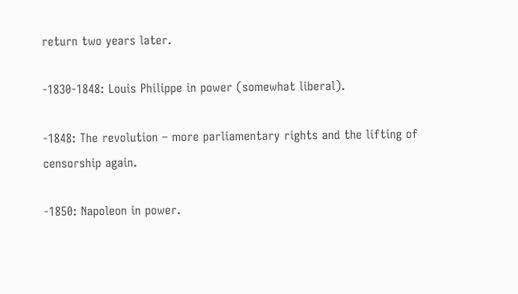return two years later.

-1830-1848: Louis Philippe in power (somewhat liberal).

-1848: The revolution – more parliamentary rights and the lifting of censorship again.

-1850: Napoleon in power.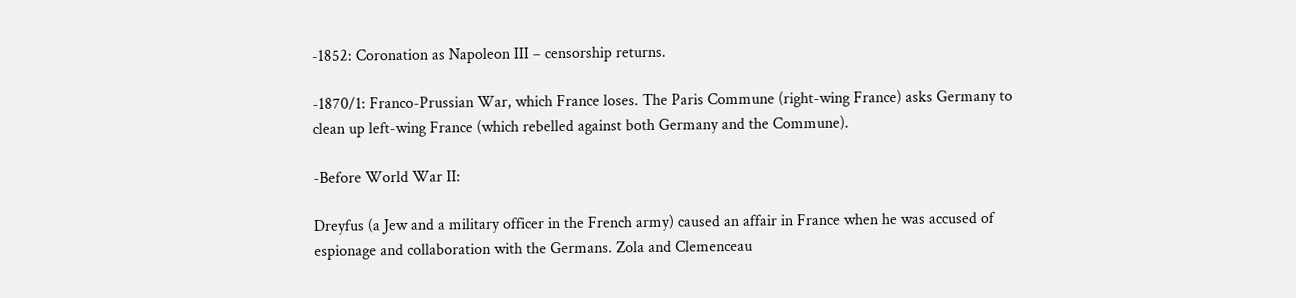-1852: Coronation as Napoleon III – censorship returns.

-1870/1: Franco-Prussian War, which France loses. The Paris Commune (right-wing France) asks Germany to clean up left-wing France (which rebelled against both Germany and the Commune).

-Before World War II:

Dreyfus (a Jew and a military officer in the French army) caused an affair in France when he was accused of espionage and collaboration with the Germans. Zola and Clemenceau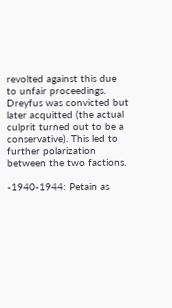revolted against this due to unfair proceedings. Dreyfus was convicted but later acquitted (the actual culprit turned out to be a conservative). This led to further polarization between the two factions.

-1940-1944: Petain as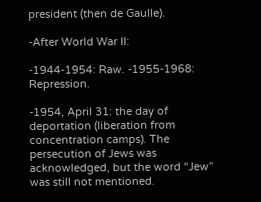president (then de Gaulle).

-After World War II:

-1944-1954: Raw. -1955-1968: Repression.

-1954, April 31: the day of deportation (liberation from concentration camps). The persecution of Jews was acknowledged, but the word “Jew” was still not mentioned.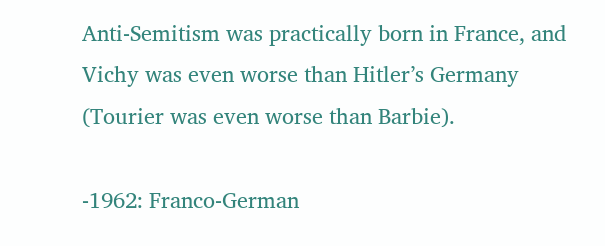Anti-Semitism was practically born in France, and Vichy was even worse than Hitler’s Germany (Tourier was even worse than Barbie).

-1962: Franco-German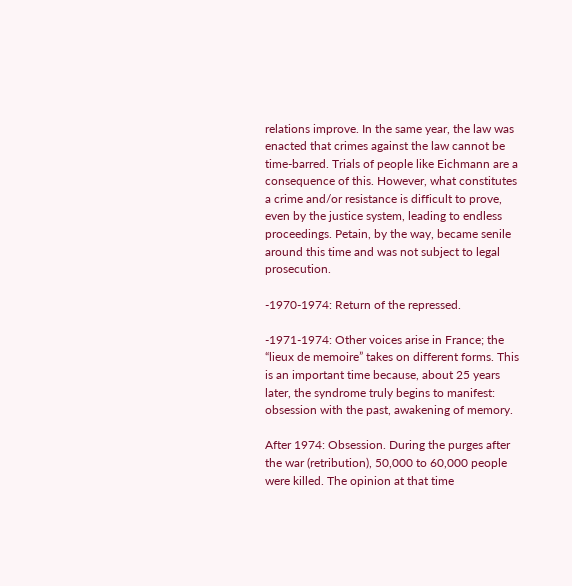relations improve. In the same year, the law was enacted that crimes against the law cannot be time-barred. Trials of people like Eichmann are a consequence of this. However, what constitutes a crime and/or resistance is difficult to prove, even by the justice system, leading to endless proceedings. Petain, by the way, became senile around this time and was not subject to legal prosecution.

-1970-1974: Return of the repressed.

-1971-1974: Other voices arise in France; the “lieux de memoire” takes on different forms. This is an important time because, about 25 years later, the syndrome truly begins to manifest: obsession with the past, awakening of memory.

After 1974: Obsession. During the purges after the war (retribution), 50,000 to 60,000 people were killed. The opinion at that time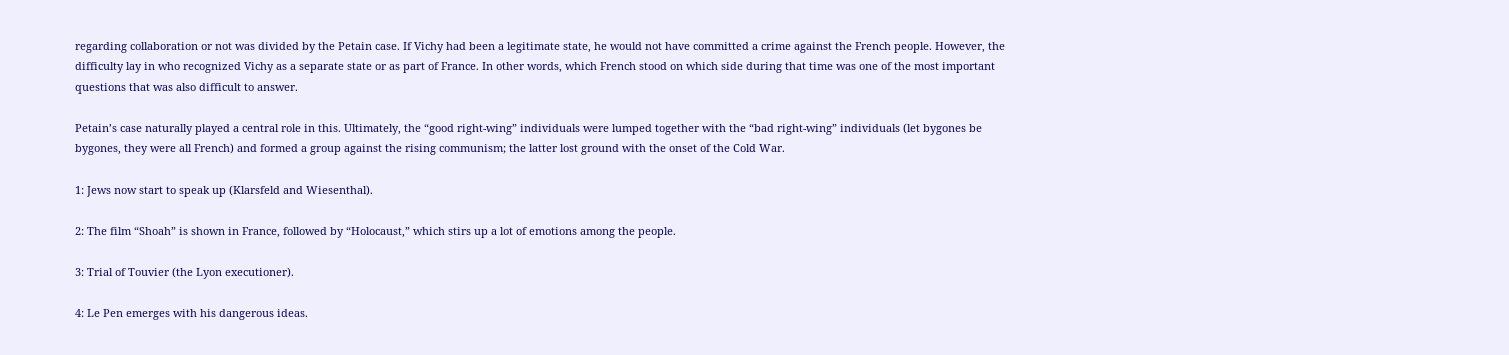regarding collaboration or not was divided by the Petain case. If Vichy had been a legitimate state, he would not have committed a crime against the French people. However, the difficulty lay in who recognized Vichy as a separate state or as part of France. In other words, which French stood on which side during that time was one of the most important questions that was also difficult to answer.

Petain’s case naturally played a central role in this. Ultimately, the “good right-wing” individuals were lumped together with the “bad right-wing” individuals (let bygones be bygones, they were all French) and formed a group against the rising communism; the latter lost ground with the onset of the Cold War.

1: Jews now start to speak up (Klarsfeld and Wiesenthal).

2: The film “Shoah” is shown in France, followed by “Holocaust,” which stirs up a lot of emotions among the people.

3: Trial of Touvier (the Lyon executioner).

4: Le Pen emerges with his dangerous ideas.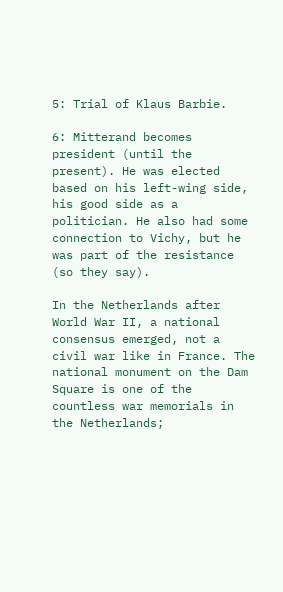5: Trial of Klaus Barbie.

6: Mitterand becomes president (until the present). He was elected based on his left-wing side, his good side as a politician. He also had some connection to Vichy, but he was part of the resistance (so they say).

In the Netherlands after World War II, a national consensus emerged, not a civil war like in France. The national monument on the Dam Square is one of the countless war memorials in the Netherlands;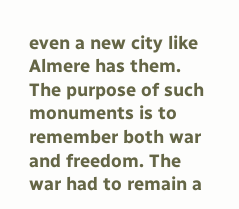even a new city like Almere has them. The purpose of such monuments is to remember both war and freedom. The war had to remain a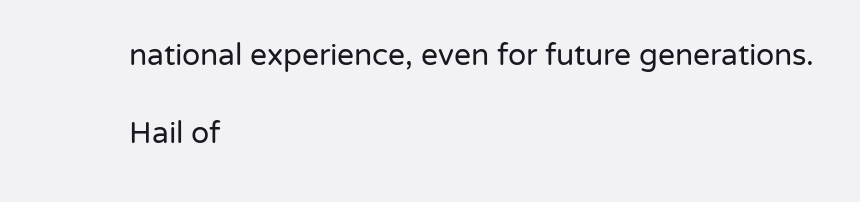national experience, even for future generations.

Hail of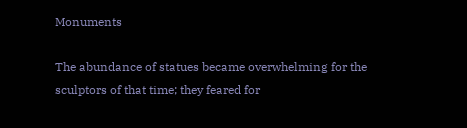Monuments

The abundance of statues became overwhelming for the sculptors of that time; they feared for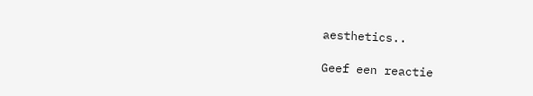aesthetics..

Geef een reactie